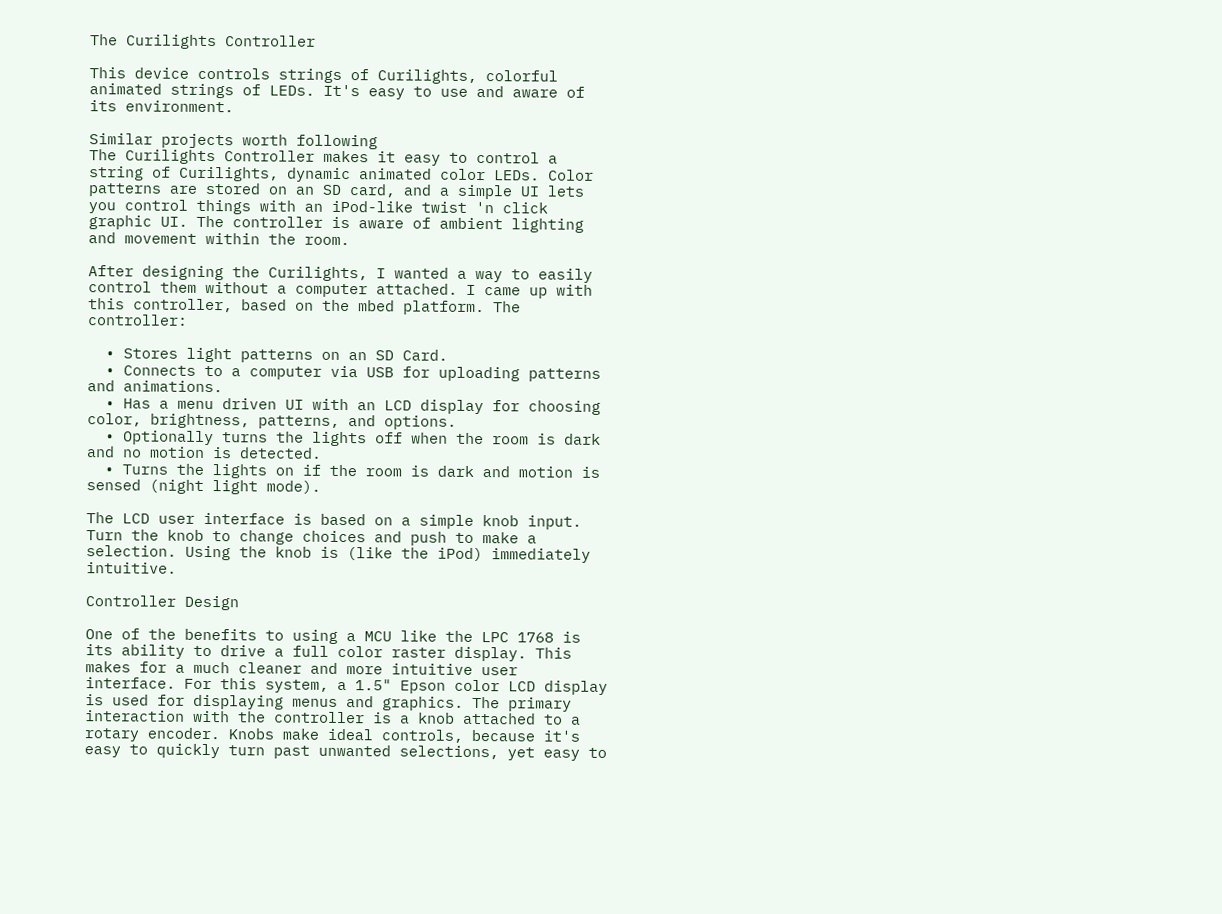The Curilights Controller

This device controls strings of Curilights, colorful animated strings of LEDs. It's easy to use and aware of its environment.

Similar projects worth following
The Curilights Controller makes it easy to control a string of Curilights, dynamic animated color LEDs. Color patterns are stored on an SD card, and a simple UI lets you control things with an iPod-like twist 'n click graphic UI. The controller is aware of ambient lighting and movement within the room.

After designing the Curilights, I wanted a way to easily control them without a computer attached. I came up with this controller, based on the mbed platform. The controller:

  • Stores light patterns on an SD Card.
  • Connects to a computer via USB for uploading patterns and animations.
  • Has a menu driven UI with an LCD display for choosing color, brightness, patterns, and options.
  • Optionally turns the lights off when the room is dark and no motion is detected.
  • Turns the lights on if the room is dark and motion is sensed (night light mode).

The LCD user interface is based on a simple knob input. Turn the knob to change choices and push to make a selection. Using the knob is (like the iPod) immediately intuitive.

Controller Design

One of the benefits to using a MCU like the LPC 1768 is its ability to drive a full color raster display. This makes for a much cleaner and more intuitive user interface. For this system, a 1.5" Epson color LCD display is used for displaying menus and graphics. The primary interaction with the controller is a knob attached to a rotary encoder. Knobs make ideal controls, because it's easy to quickly turn past unwanted selections, yet easy to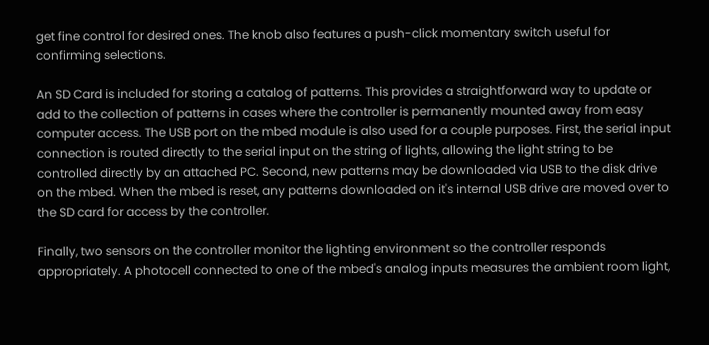get fine control for desired ones. The knob also features a push-click momentary switch useful for confirming selections.

An SD Card is included for storing a catalog of patterns. This provides a straightforward way to update or add to the collection of patterns in cases where the controller is permanently mounted away from easy computer access. The USB port on the mbed module is also used for a couple purposes. First, the serial input connection is routed directly to the serial input on the string of lights, allowing the light string to be controlled directly by an attached PC. Second, new patterns may be downloaded via USB to the disk drive on the mbed. When the mbed is reset, any patterns downloaded on it's internal USB drive are moved over to the SD card for access by the controller.

Finally, two sensors on the controller monitor the lighting environment so the controller responds appropriately. A photocell connected to one of the mbed's analog inputs measures the ambient room light,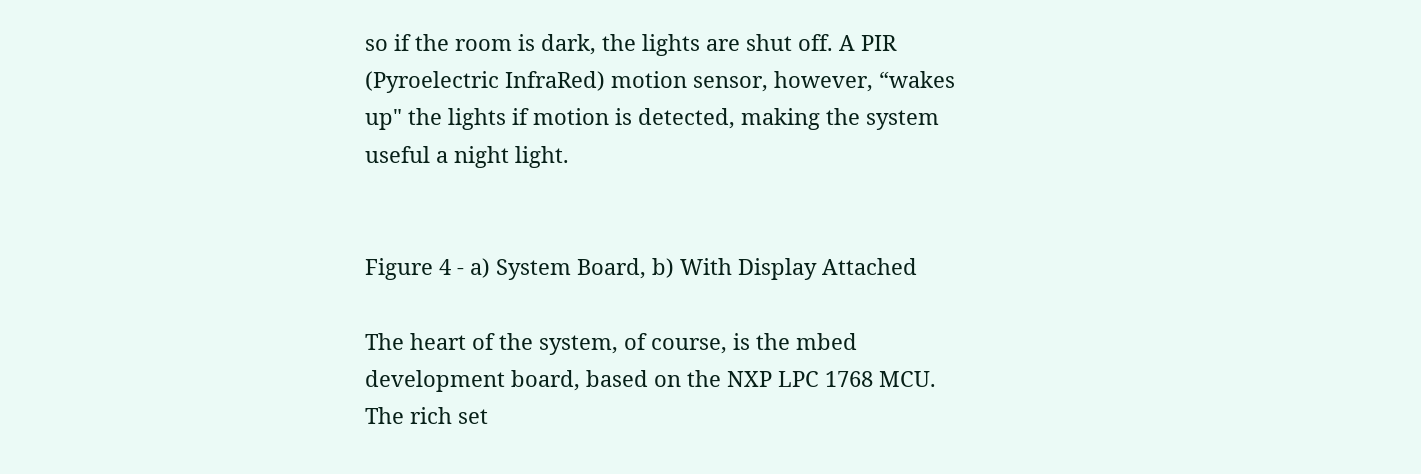so if the room is dark, the lights are shut off. A PIR (Pyroelectric InfraRed) motion sensor, however, “wakes up" the lights if motion is detected, making the system useful a night light.


Figure 4 - a) System Board, b) With Display Attached

The heart of the system, of course, is the mbed development board, based on the NXP LPC 1768 MCU. The rich set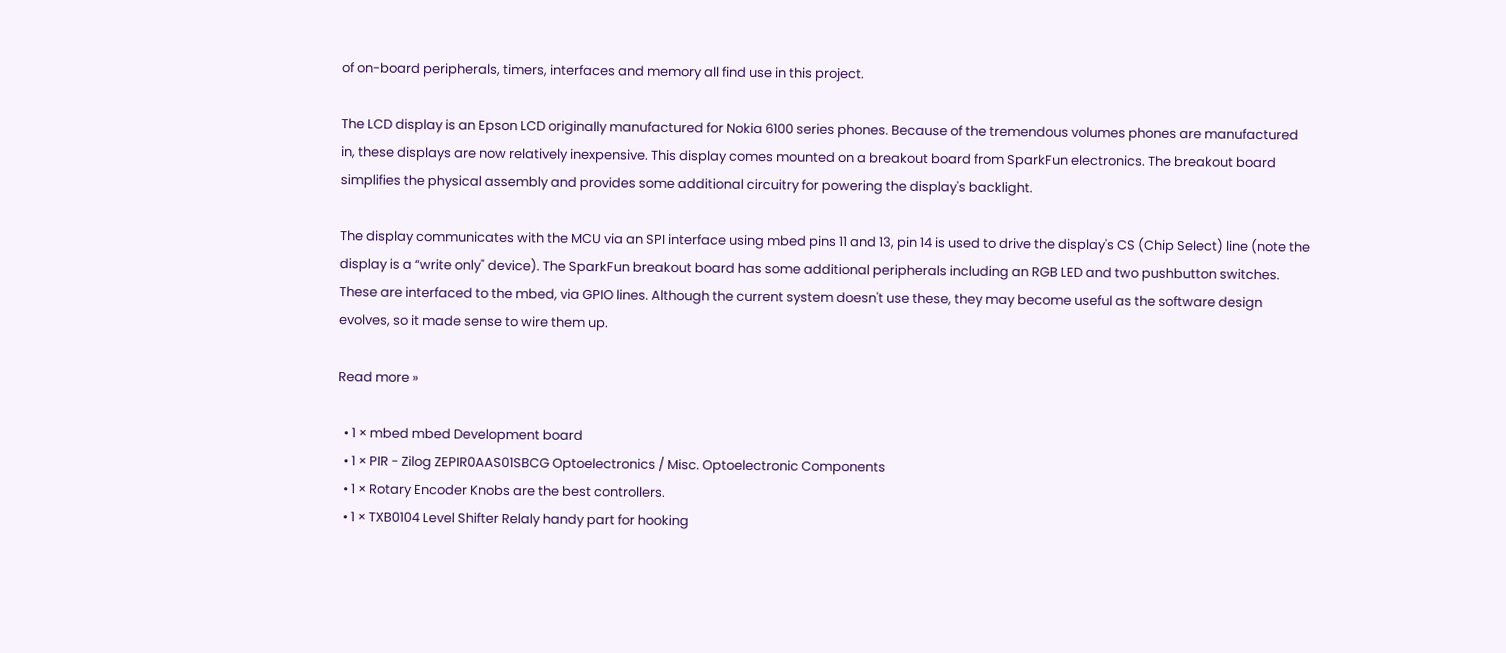of on-board peripherals, timers, interfaces and memory all find use in this project.

The LCD display is an Epson LCD originally manufactured for Nokia 6100 series phones. Because of the tremendous volumes phones are manufactured in, these displays are now relatively inexpensive. This display comes mounted on a breakout board from SparkFun electronics. The breakout board simplifies the physical assembly and provides some additional circuitry for powering the display's backlight.

The display communicates with the MCU via an SPI interface using mbed pins 11 and 13, pin 14 is used to drive the display's CS (Chip Select) line (note the display is a “write only" device). The SparkFun breakout board has some additional peripherals including an RGB LED and two pushbutton switches. These are interfaced to the mbed, via GPIO lines. Although the current system doesn't use these, they may become useful as the software design evolves, so it made sense to wire them up.

Read more »

  • 1 × mbed mbed Development board
  • 1 × PIR - Zilog ZEPIR0AAS01SBCG Optoelectronics / Misc. Optoelectronic Components
  • 1 × Rotary Encoder Knobs are the best controllers.
  • 1 × TXB0104 Level Shifter Relaly handy part for hooking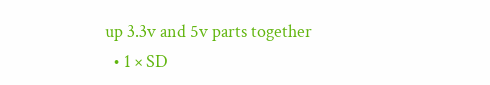up 3.3v and 5v parts together
  • 1 × SD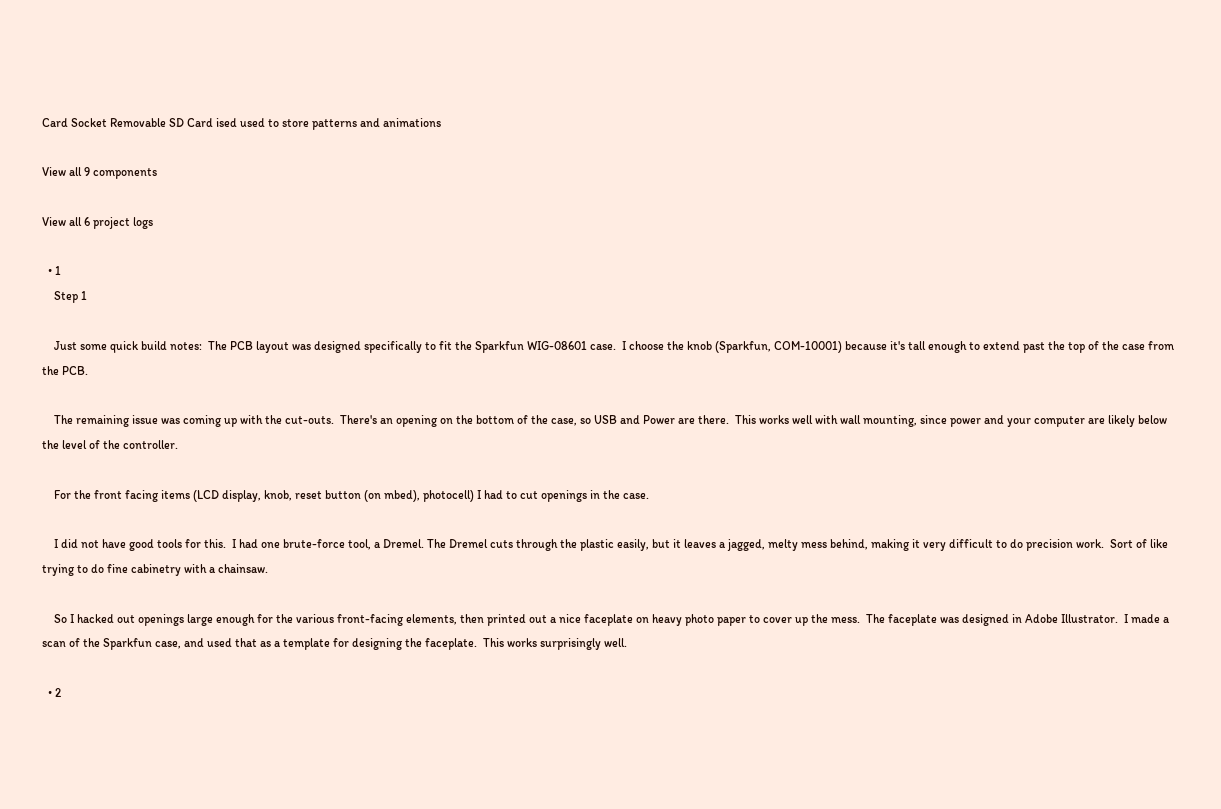Card Socket Removable SD Card ised used to store patterns and animations

View all 9 components

View all 6 project logs

  • 1
    Step 1

    Just some quick build notes:  The PCB layout was designed specifically to fit the Sparkfun WIG-08601 case.  I choose the knob (Sparkfun, COM-10001) because it's tall enough to extend past the top of the case from the PCB.

    The remaining issue was coming up with the cut-outs.  There's an opening on the bottom of the case, so USB and Power are there.  This works well with wall mounting, since power and your computer are likely below the level of the controller.

    For the front facing items (LCD display, knob, reset button (on mbed), photocell) I had to cut openings in the case.

    I did not have good tools for this.  I had one brute-force tool, a Dremel. The Dremel cuts through the plastic easily, but it leaves a jagged, melty mess behind, making it very difficult to do precision work.  Sort of like trying to do fine cabinetry with a chainsaw.

    So I hacked out openings large enough for the various front-facing elements, then printed out a nice faceplate on heavy photo paper to cover up the mess.  The faceplate was designed in Adobe Illustrator.  I made a scan of the Sparkfun case, and used that as a template for designing the faceplate.  This works surprisingly well.

  • 2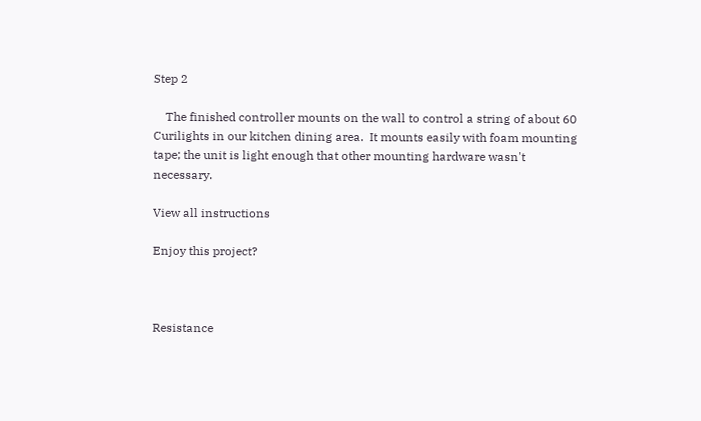Step 2

    The finished controller mounts on the wall to control a string of about 60 Curilights in our kitchen dining area.  It mounts easily with foam mounting tape; the unit is light enough that other mounting hardware wasn't necessary.

View all instructions

Enjoy this project?



Resistance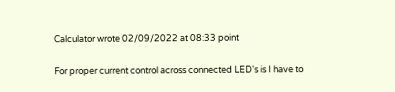Calculator wrote 02/09/2022 at 08:33 point

For proper current control across connected LED's is I have to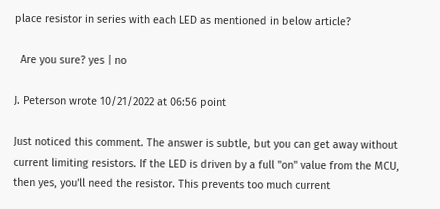place resistor in series with each LED as mentioned in below article?

  Are you sure? yes | no

J. Peterson wrote 10/21/2022 at 06:56 point

Just noticed this comment. The answer is subtle, but you can get away without current limiting resistors. If the LED is driven by a full "on" value from the MCU, then yes, you'll need the resistor. This prevents too much current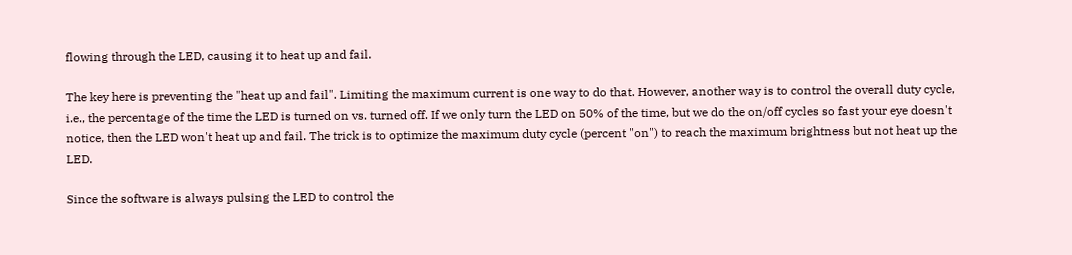flowing through the LED, causing it to heat up and fail.

The key here is preventing the "heat up and fail". Limiting the maximum current is one way to do that. However, another way is to control the overall duty cycle, i.e., the percentage of the time the LED is turned on vs. turned off. If we only turn the LED on 50% of the time, but we do the on/off cycles so fast your eye doesn't notice, then the LED won't heat up and fail. The trick is to optimize the maximum duty cycle (percent "on") to reach the maximum brightness but not heat up the LED.

Since the software is always pulsing the LED to control the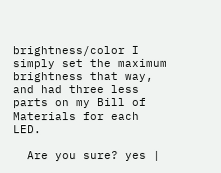brightness/color I simply set the maximum brightness that way, and had three less parts on my Bill of Materials for each LED.

  Are you sure? yes |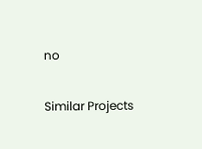no

Similar Projects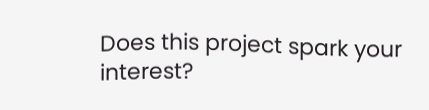Does this project spark your interest?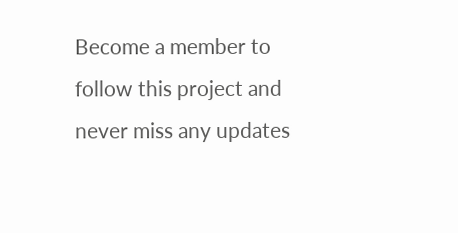Become a member to follow this project and never miss any updates